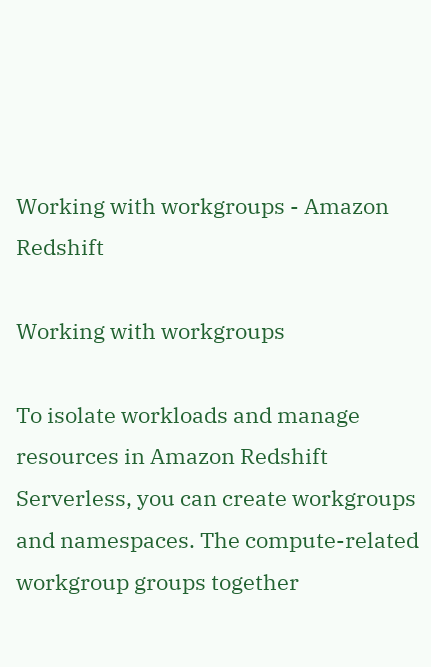Working with workgroups - Amazon Redshift

Working with workgroups

To isolate workloads and manage resources in Amazon Redshift Serverless, you can create workgroups and namespaces. The compute-related workgroup groups together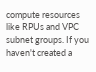compute resources like RPUs and VPC subnet groups. If you haven't created a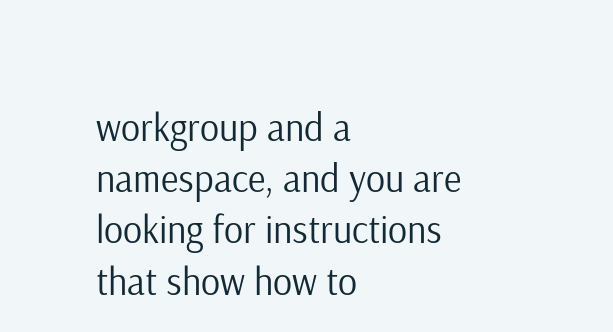workgroup and a namespace, and you are looking for instructions that show how to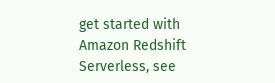get started with Amazon Redshift Serverless, see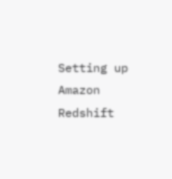Setting up Amazon Redshift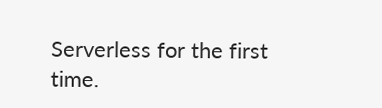Serverless for the first time.